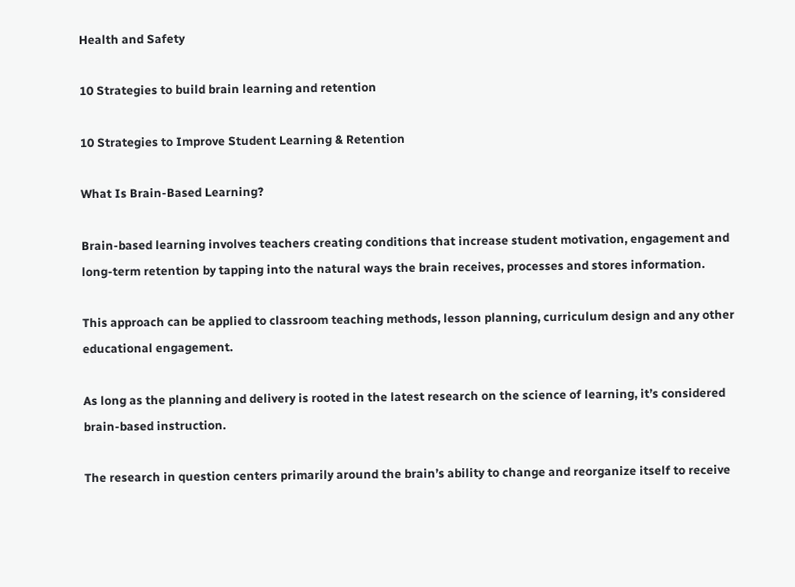Health and Safety

10 Strategies to build brain learning and retention

10 Strategies to Improve Student Learning & Retention

What Is Brain-Based Learning?

Brain-based learning involves teachers creating conditions that increase student motivation, engagement and long-term retention by tapping into the natural ways the brain receives, processes and stores information.

This approach can be applied to classroom teaching methods, lesson planning, curriculum design and any other educational engagement.

As long as the planning and delivery is rooted in the latest research on the science of learning, it’s considered brain-based instruction.

The research in question centers primarily around the brain’s ability to change and reorganize itself to receive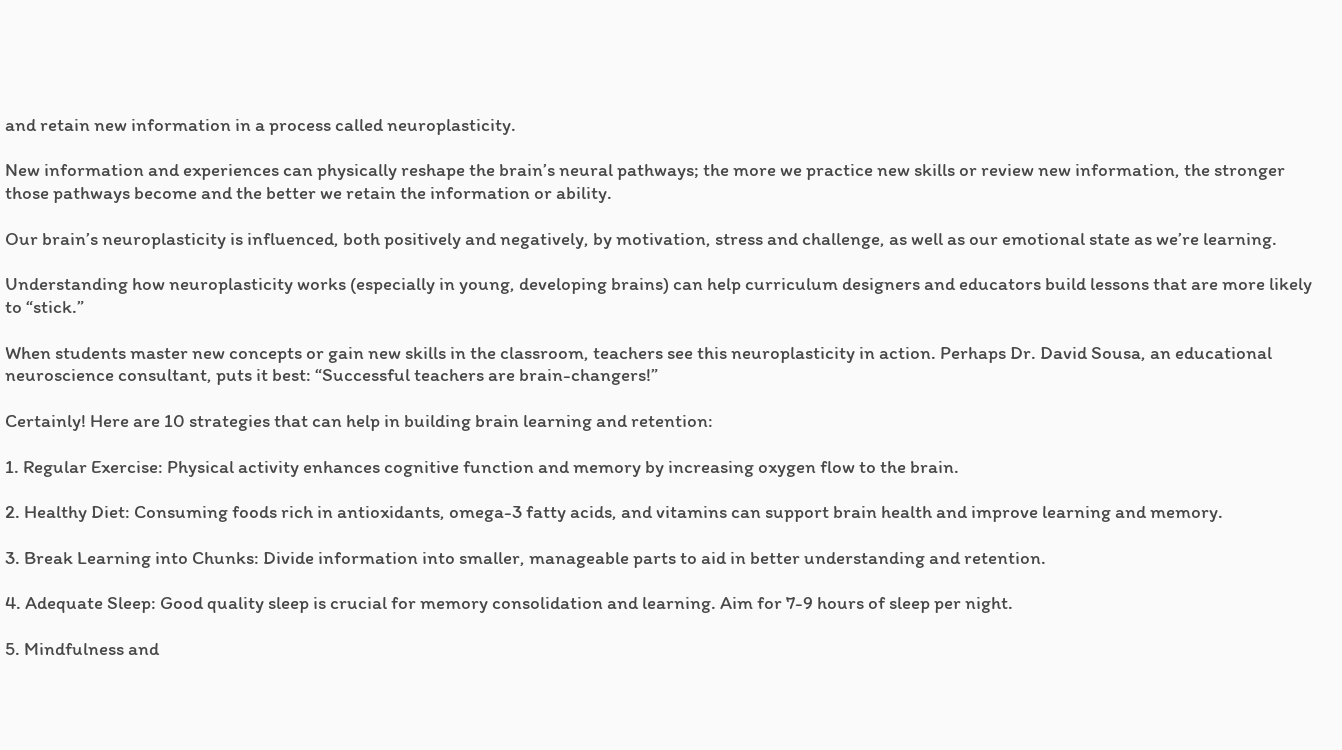and retain new information in a process called neuroplasticity.

New information and experiences can physically reshape the brain’s neural pathways; the more we practice new skills or review new information, the stronger those pathways become and the better we retain the information or ability.

Our brain’s neuroplasticity is influenced, both positively and negatively, by motivation, stress and challenge, as well as our emotional state as we’re learning.

Understanding how neuroplasticity works (especially in young, developing brains) can help curriculum designers and educators build lessons that are more likely to “stick.”

When students master new concepts or gain new skills in the classroom, teachers see this neuroplasticity in action. Perhaps Dr. David Sousa, an educational neuroscience consultant, puts it best: “Successful teachers are brain-changers!”

Certainly! Here are 10 strategies that can help in building brain learning and retention:

1. Regular Exercise: Physical activity enhances cognitive function and memory by increasing oxygen flow to the brain.

2. Healthy Diet: Consuming foods rich in antioxidants, omega-3 fatty acids, and vitamins can support brain health and improve learning and memory.

3. Break Learning into Chunks: Divide information into smaller, manageable parts to aid in better understanding and retention.

4. Adequate Sleep: Good quality sleep is crucial for memory consolidation and learning. Aim for 7-9 hours of sleep per night.

5. Mindfulness and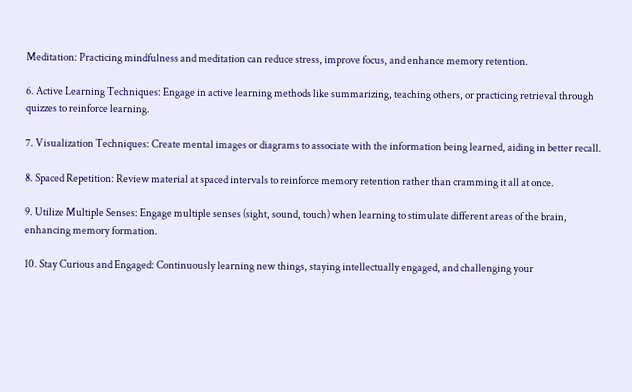Meditation: Practicing mindfulness and meditation can reduce stress, improve focus, and enhance memory retention.

6. Active Learning Techniques: Engage in active learning methods like summarizing, teaching others, or practicing retrieval through quizzes to reinforce learning.

7. Visualization Techniques: Create mental images or diagrams to associate with the information being learned, aiding in better recall.

8. Spaced Repetition: Review material at spaced intervals to reinforce memory retention rather than cramming it all at once.

9. Utilize Multiple Senses: Engage multiple senses (sight, sound, touch) when learning to stimulate different areas of the brain, enhancing memory formation.

10. Stay Curious and Engaged: Continuously learning new things, staying intellectually engaged, and challenging your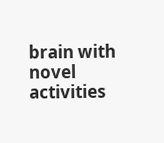brain with novel activities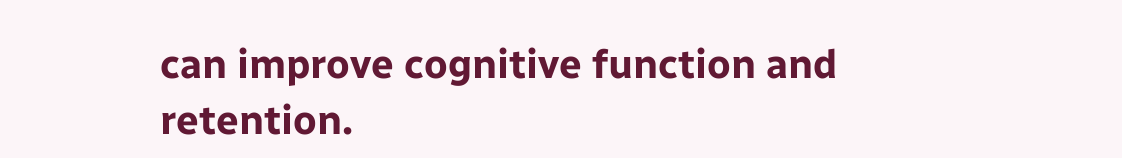can improve cognitive function and retention.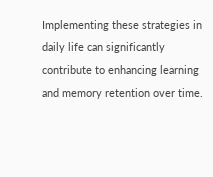Implementing these strategies in daily life can significantly contribute to enhancing learning and memory retention over time.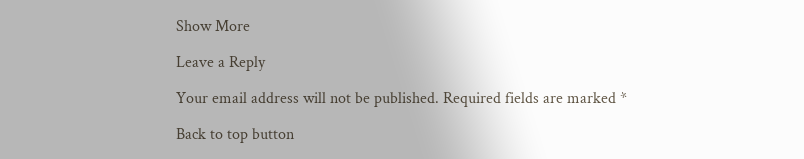Show More

Leave a Reply

Your email address will not be published. Required fields are marked *

Back to top button